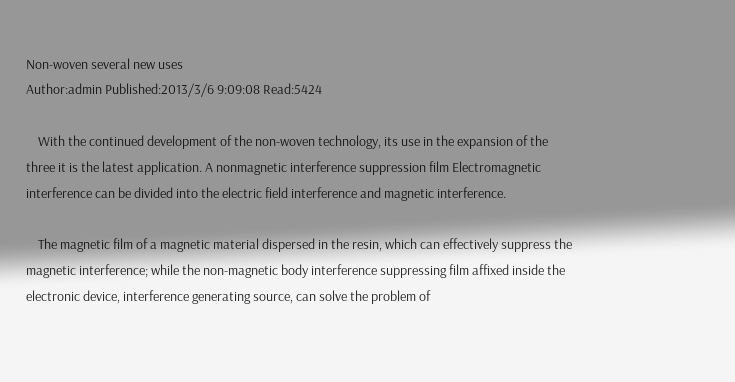Non-woven several new uses
Author:admin Published:2013/3/6 9:09:08 Read:5424

    With the continued development of the non-woven technology, its use in the expansion of the three it is the latest application. A nonmagnetic interference suppression film Electromagnetic interference can be divided into the electric field interference and magnetic interference.

    The magnetic film of a magnetic material dispersed in the resin, which can effectively suppress the magnetic interference; while the non-magnetic body interference suppressing film affixed inside the electronic device, interference generating source, can solve the problem of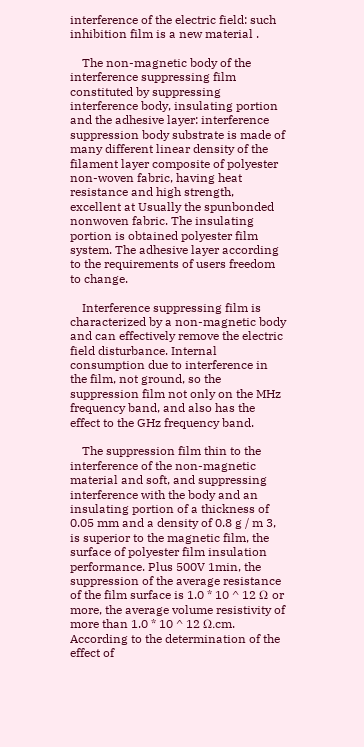interference of the electric field: such inhibition film is a new material .

    The non-magnetic body of the interference suppressing film constituted by suppressing interference body, insulating portion and the adhesive layer: interference suppression body substrate is made of many different linear density of the filament layer composite of polyester non-woven fabric, having heat resistance and high strength, excellent at Usually the spunbonded nonwoven fabric. The insulating portion is obtained polyester film system. The adhesive layer according to the requirements of users freedom to change.

    Interference suppressing film is characterized by a non-magnetic body and can effectively remove the electric field disturbance. Internal consumption due to interference in the film, not ground, so the suppression film not only on the MHz frequency band, and also has the effect to the GHz frequency band.

    The suppression film thin to the interference of the non-magnetic material and soft, and suppressing interference with the body and an insulating portion of a thickness of 0.05 mm and a density of 0.8 g / m 3, is superior to the magnetic film, the surface of polyester film insulation performance. Plus 500V 1min, the suppression of the average resistance of the film surface is 1.0 * 10 ^ 12 Ω or more, the average volume resistivity of more than 1.0 * 10 ^ 12 Ω.cm. According to the determination of the effect of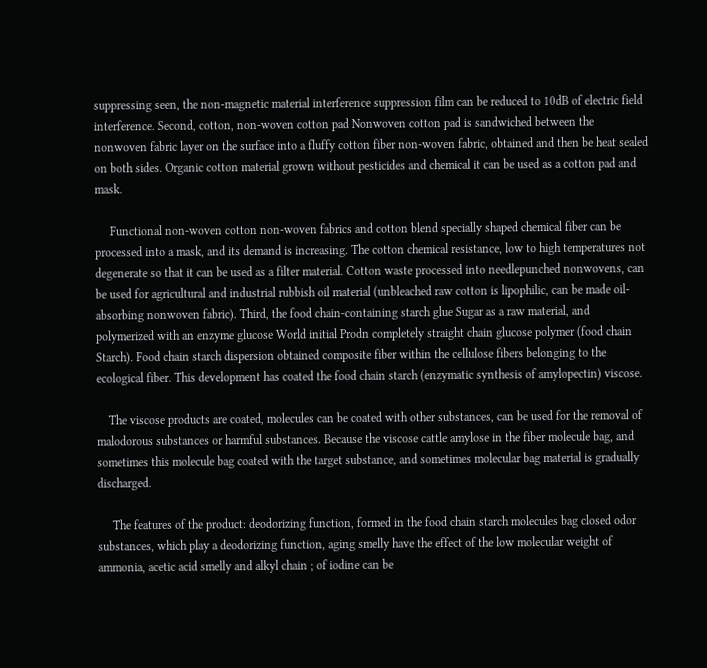suppressing seen, the non-magnetic material interference suppression film can be reduced to 10dB of electric field interference. Second, cotton, non-woven cotton pad Nonwoven cotton pad is sandwiched between the nonwoven fabric layer on the surface into a fluffy cotton fiber non-woven fabric, obtained and then be heat sealed on both sides. Organic cotton material grown without pesticides and chemical it can be used as a cotton pad and mask.

     Functional non-woven cotton non-woven fabrics and cotton blend specially shaped chemical fiber can be processed into a mask, and its demand is increasing. The cotton chemical resistance, low to high temperatures not degenerate so that it can be used as a filter material. Cotton waste processed into needlepunched nonwovens, can be used for agricultural and industrial rubbish oil material (unbleached raw cotton is lipophilic, can be made oil-absorbing nonwoven fabric). Third, the food chain-containing starch glue Sugar as a raw material, and polymerized with an enzyme glucose World initial Prodn completely straight chain glucose polymer (food chain Starch). Food chain starch dispersion obtained composite fiber within the cellulose fibers belonging to the ecological fiber. This development has coated the food chain starch (enzymatic synthesis of amylopectin) viscose.

    The viscose products are coated, molecules can be coated with other substances, can be used for the removal of malodorous substances or harmful substances. Because the viscose cattle amylose in the fiber molecule bag, and sometimes this molecule bag coated with the target substance, and sometimes molecular bag material is gradually discharged.

     The features of the product: deodorizing function, formed in the food chain starch molecules bag closed odor substances, which play a deodorizing function, aging smelly have the effect of the low molecular weight of ammonia, acetic acid smelly and alkyl chain ; of iodine can be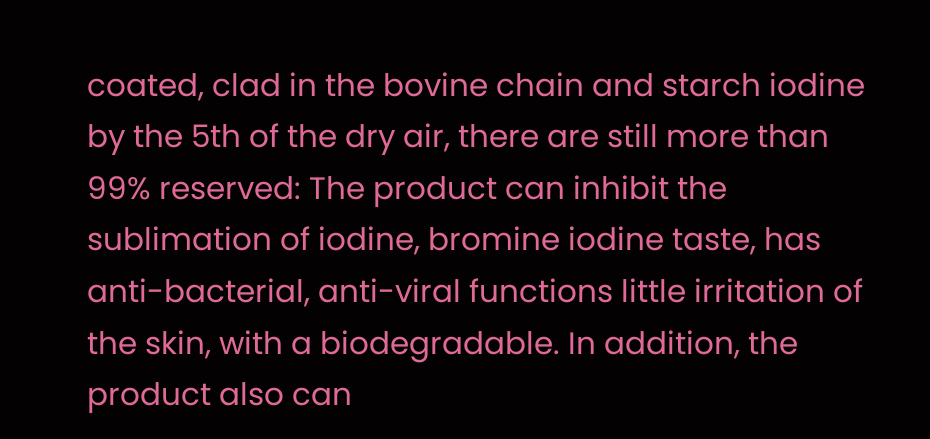coated, clad in the bovine chain and starch iodine by the 5th of the dry air, there are still more than 99% reserved: The product can inhibit the sublimation of iodine, bromine iodine taste, has anti-bacterial, anti-viral functions little irritation of the skin, with a biodegradable. In addition, the product also can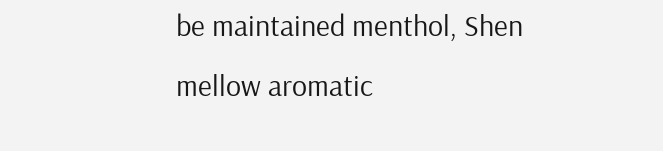be maintained menthol, Shen mellow aromatic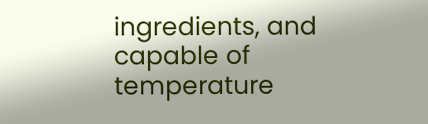ingredients, and capable of temperature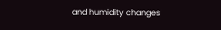and humidity changes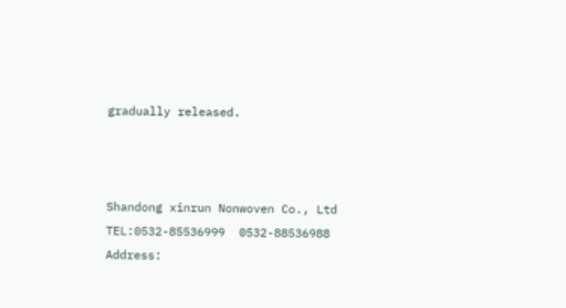gradually released.



Shandong xinrun Nonwoven Co., Ltd
TEL:0532-85536999  0532-88536988
Address: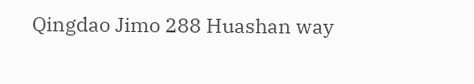Qingdao Jimo 288 Huashan way